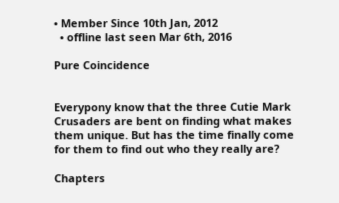• Member Since 10th Jan, 2012
  • offline last seen Mar 6th, 2016

Pure Coincidence


Everypony know that the three Cutie Mark Crusaders are bent on finding what makes them unique. But has the time finally come for them to find out who they really are?

Chapters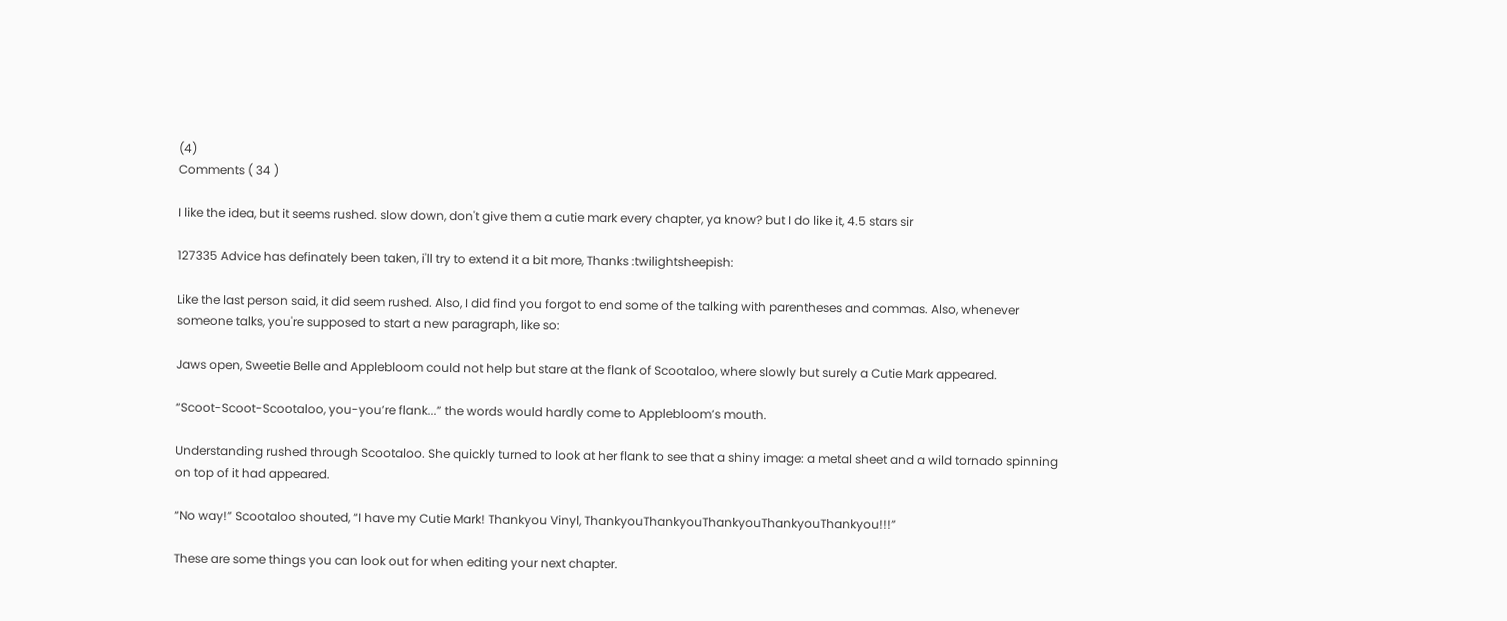(4)
Comments ( 34 )

I like the idea, but it seems rushed. slow down, don't give them a cutie mark every chapter, ya know? but I do like it, 4.5 stars sir

127335 Advice has definately been taken, i'll try to extend it a bit more, Thanks :twilightsheepish:

Like the last person said, it did seem rushed. Also, I did find you forgot to end some of the talking with parentheses and commas. Also, whenever someone talks, you're supposed to start a new paragraph, like so:

Jaws open, Sweetie Belle and Applebloom could not help but stare at the flank of Scootaloo, where slowly but surely a Cutie Mark appeared.

“Scoot-Scoot-Scootaloo, you-you’re flank...” the words would hardly come to Applebloom’s mouth.

Understanding rushed through Scootaloo. She quickly turned to look at her flank to see that a shiny image: a metal sheet and a wild tornado spinning on top of it had appeared.

“No way!” Scootaloo shouted, “I have my Cutie Mark! Thankyou Vinyl, ThankyouThankyouThankyouThankyouThankyou!!!”

These are some things you can look out for when editing your next chapter.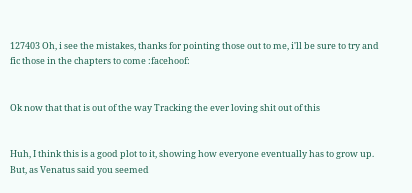127403 Oh, i see the mistakes, thanks for pointing those out to me, i'll be sure to try and fic those in the chapters to come :facehoof:


Ok now that that is out of the way Tracking the ever loving shit out of this


Huh, I think this is a good plot to it, showing how everyone eventually has to grow up. But, as Venatus said you seemed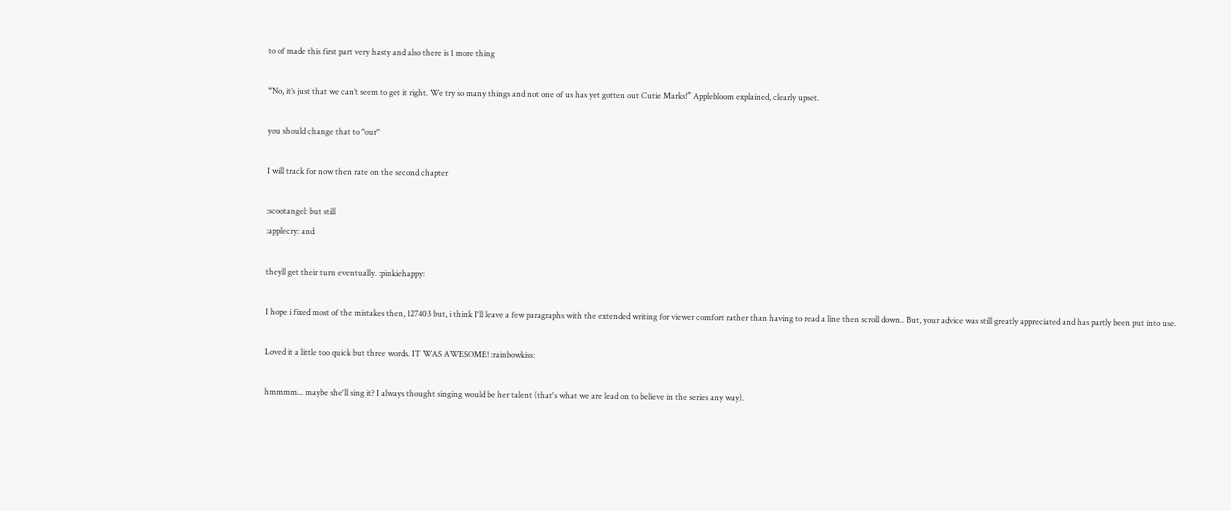to of made this first part very hasty and also there is 1 more thing

“No, it’s just that we can’t seem to get it right. We try so many things and not one of us has yet gotten out Cutie Marks!” Applebloom explained, clearly upset.

you should change that to "our"

I will track for now then rate on the second chapter

:scootangel: but still
:applecry: and

theyll get their turn eventually. :pinkiehappy:

I hope i fixed most of the mistakes then, 127403 but, i think I'll leave a few paragraphs with the extended writing for viewer comfort rather than having to read a line then scroll down.. But, your advice was still greatly appreciated and has partly been put into use.

Loved it a little too quick but three words. IT WAS AWESOME! :rainbowkiss:

hmmmm... maybe she'll sing it? I always thought singing would be her talent (that's what we are lead on to believe in the series any way).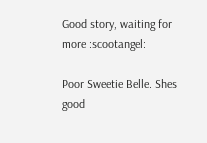Good story, waiting for more :scootangel:

Poor Sweetie Belle. Shes good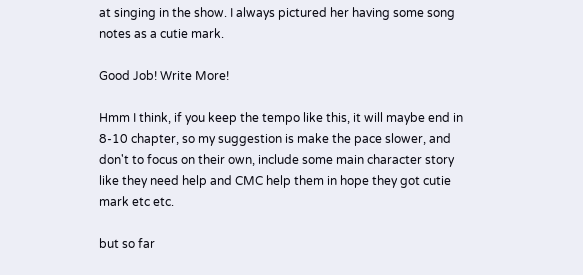at singing in the show. I always pictured her having some song notes as a cutie mark.

Good Job! Write More!

Hmm I think, if you keep the tempo like this, it will maybe end in 8-10 chapter, so my suggestion is make the pace slower, and don't to focus on their own, include some main character story like they need help and CMC help them in hope they got cutie mark etc etc.

but so far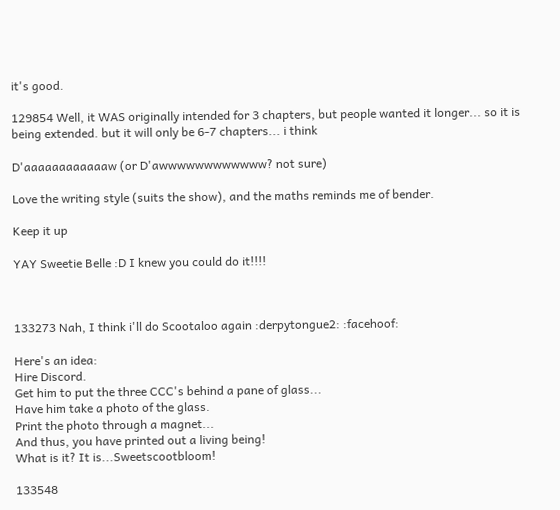it's good.

129854 Well, it WAS originally intended for 3 chapters, but people wanted it longer... so it is being extended. but it will only be 6-7 chapters... i think

D'aaaaaaaaaaaaw (or D'awwwwwwwwwwww? not sure)

Love the writing style (suits the show), and the maths reminds me of bender.

Keep it up

YAY Sweetie Belle :D I knew you could do it!!!!



133273 Nah, I think i'll do Scootaloo again :derpytongue2: :facehoof:

Here's an idea:
Hire Discord.
Get him to put the three CCC's behind a pane of glass...
Have him take a photo of the glass.
Print the photo through a magnet...
And thus, you have printed out a living being!
What is it? It is...Sweetscootbloom!

133548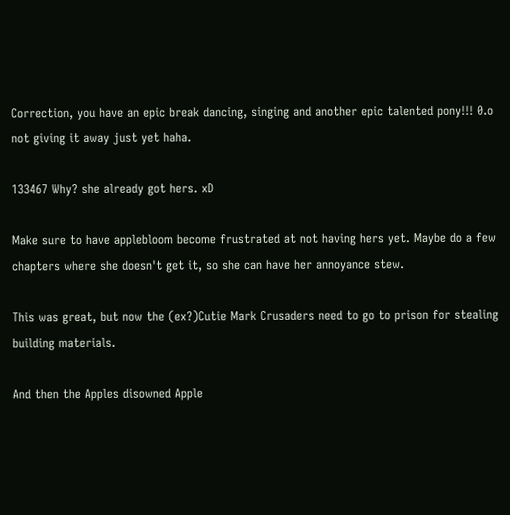Correction, you have an epic break dancing, singing and another epic talented pony!!! 0.o not giving it away just yet haha.

133467 Why? she already got hers. xD

Make sure to have applebloom become frustrated at not having hers yet. Maybe do a few chapters where she doesn't get it, so she can have her annoyance stew.

This was great, but now the (ex?)Cutie Mark Crusaders need to go to prison for stealing building materials.

And then the Apples disowned Apple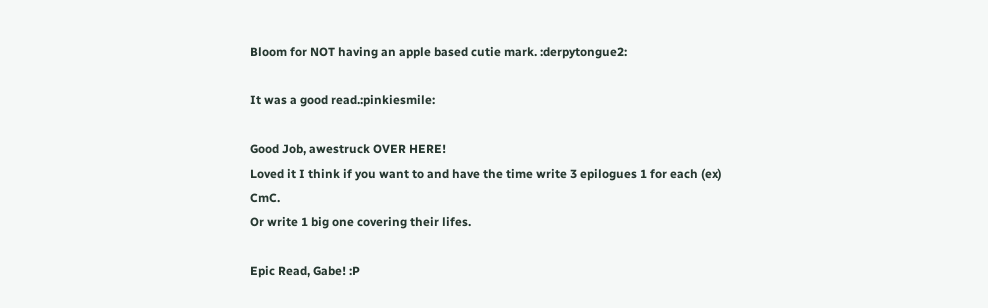Bloom for NOT having an apple based cutie mark. :derpytongue2:

It was a good read.:pinkiesmile:

Good Job, awestruck OVER HERE!
Loved it I think if you want to and have the time write 3 epilogues 1 for each (ex) CmC.
Or write 1 big one covering their lifes.

Epic Read, Gabe! :P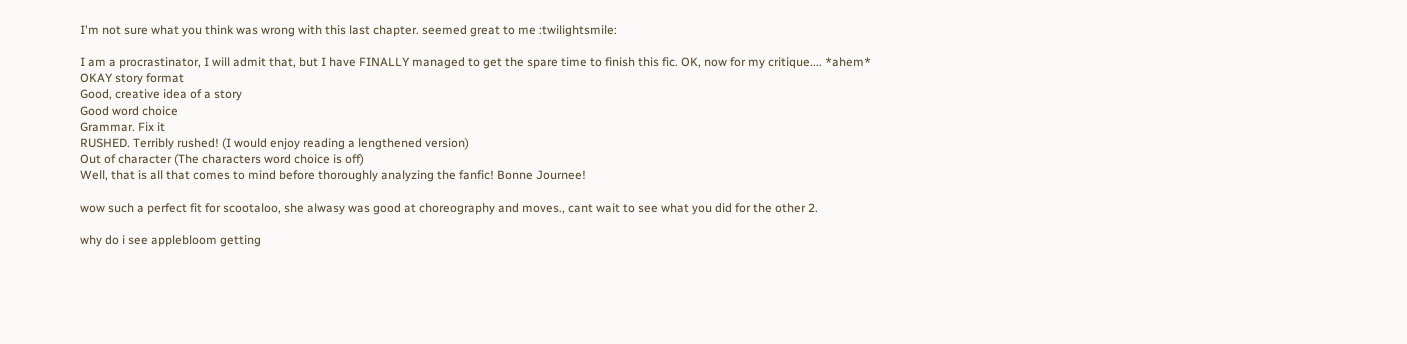I'm not sure what you think was wrong with this last chapter. seemed great to me :twilightsmile:

I am a procrastinator, I will admit that, but I have FINALLY managed to get the spare time to finish this fic. OK, now for my critique.... *ahem*
OKAY story format
Good, creative idea of a story
Good word choice
Grammar. Fix it
RUSHED. Terribly rushed! (I would enjoy reading a lengthened version)
Out of character (The characters word choice is off)
Well, that is all that comes to mind before thoroughly analyzing the fanfic! Bonne Journee!

wow such a perfect fit for scootaloo, she alwasy was good at choreography and moves., cant wait to see what you did for the other 2.

why do i see applebloom getting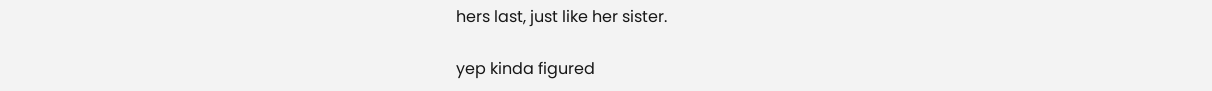hers last, just like her sister.

yep kinda figured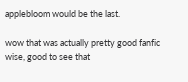applebloom would be the last.

wow that was actually pretty good fanfic wise, good to see that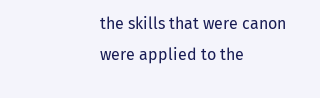the skills that were canon were applied to the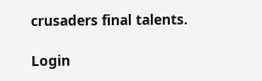crusaders final talents.

Login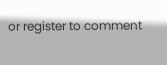or register to comment